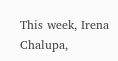This week, Irena Chalupa,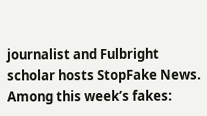journalist and Fulbright scholar hosts StopFake News. Among this week’s fakes: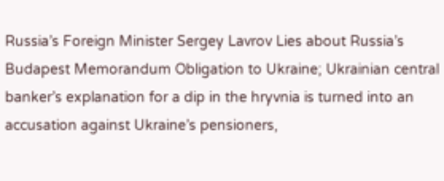Russia’s Foreign Minister Sergey Lavrov Lies about Russia’s Budapest Memorandum Obligation to Ukraine; Ukrainian central banker’s explanation for a dip in the hryvnia is turned into an accusation against Ukraine’s pensioners,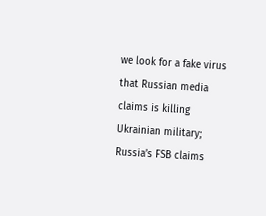we look for a fake virus that Russian media claims is killing Ukrainian military; Russia’s FSB claims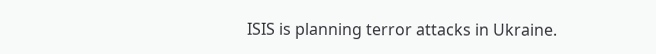ISIS is planning terror attacks in Ukraine.